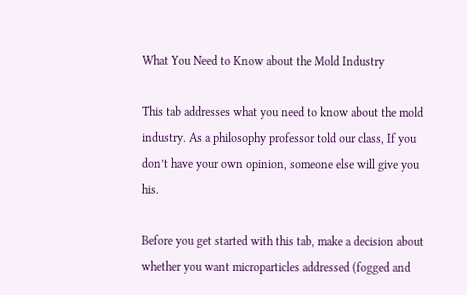What You Need to Know about the Mold Industry

This tab addresses what you need to know about the mold industry. As a philosophy professor told our class, If you don’t have your own opinion, someone else will give you his.

Before you get started with this tab, make a decision about whether you want microparticles addressed (fogged and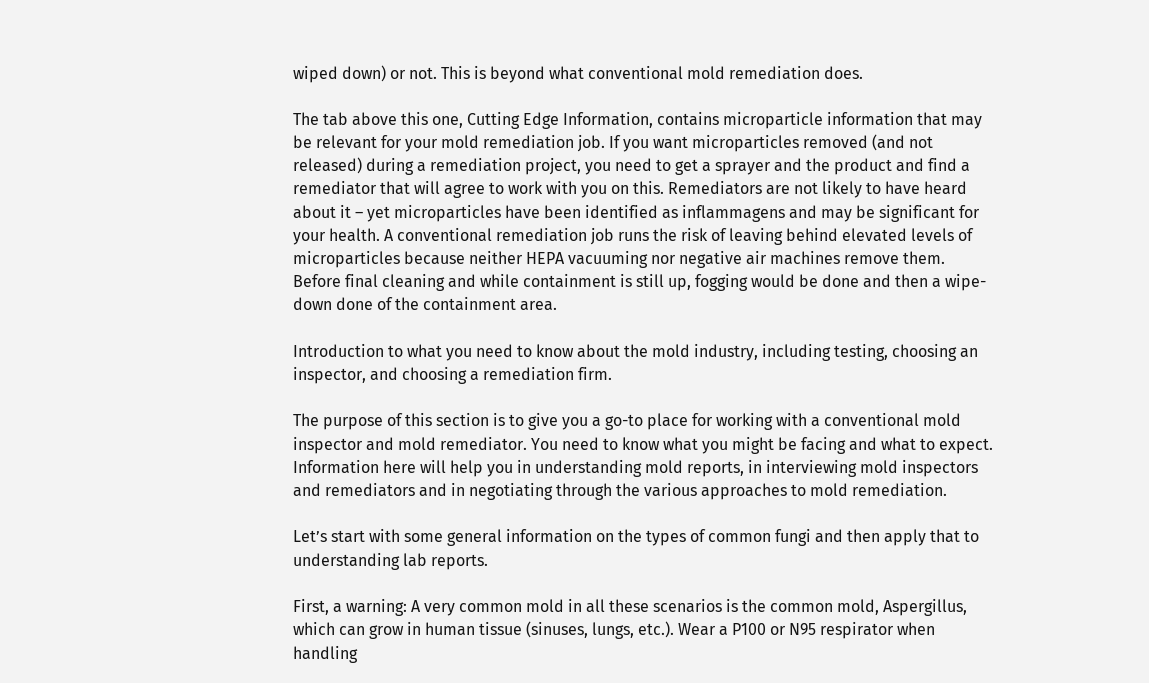wiped down) or not. This is beyond what conventional mold remediation does.

The tab above this one, Cutting Edge Information, contains microparticle information that may be relevant for your mold remediation job. If you want microparticles removed (and not released) during a remediation project, you need to get a sprayer and the product and find a remediator that will agree to work with you on this. Remediators are not likely to have heard about it – yet microparticles have been identified as inflammagens and may be significant for your health. A conventional remediation job runs the risk of leaving behind elevated levels of microparticles because neither HEPA vacuuming nor negative air machines remove them. Before final cleaning and while containment is still up, fogging would be done and then a wipe-down done of the containment area.

Introduction to what you need to know about the mold industry, including testing, choosing an inspector, and choosing a remediation firm.

The purpose of this section is to give you a go-to place for working with a conventional mold inspector and mold remediator. You need to know what you might be facing and what to expect. Information here will help you in understanding mold reports, in interviewing mold inspectors and remediators and in negotiating through the various approaches to mold remediation.

Let’s start with some general information on the types of common fungi and then apply that to understanding lab reports.

First, a warning: A very common mold in all these scenarios is the common mold, Aspergillus, which can grow in human tissue (sinuses, lungs, etc.). Wear a P100 or N95 respirator when handling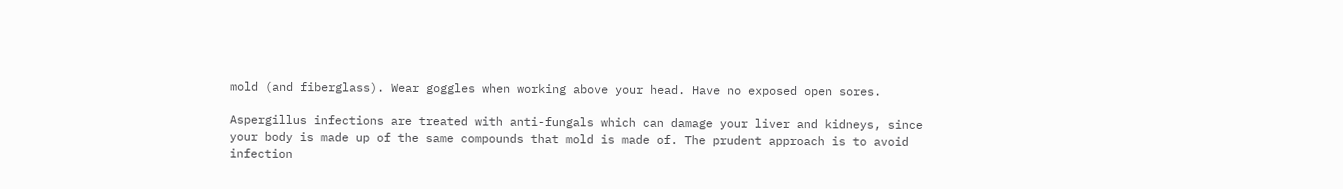mold (and fiberglass). Wear goggles when working above your head. Have no exposed open sores.

Aspergillus infections are treated with anti-fungals which can damage your liver and kidneys, since your body is made up of the same compounds that mold is made of. The prudent approach is to avoid infection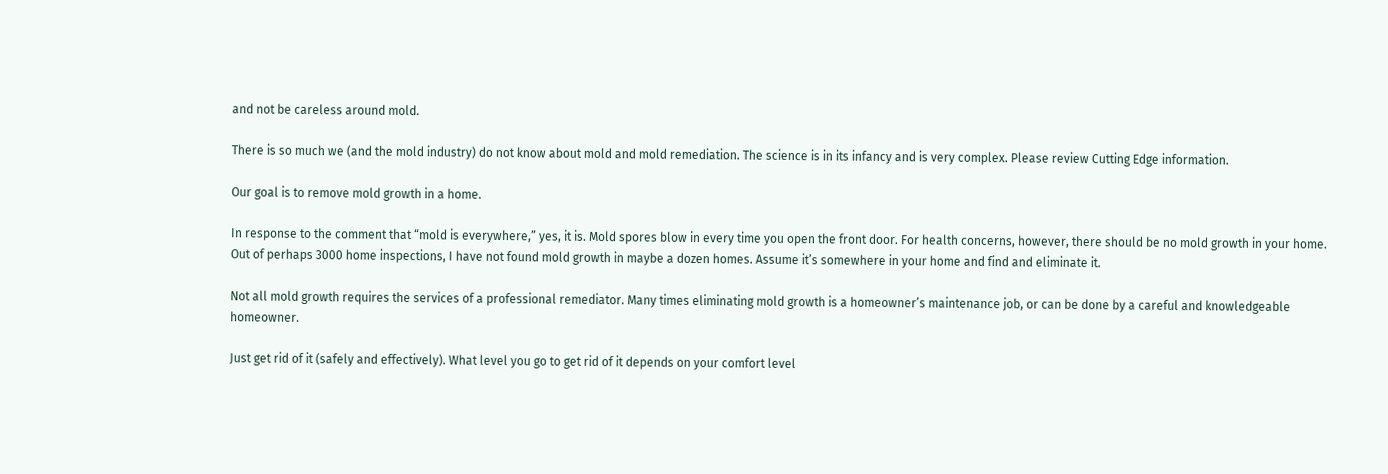and not be careless around mold.

There is so much we (and the mold industry) do not know about mold and mold remediation. The science is in its infancy and is very complex. Please review Cutting Edge information.

Our goal is to remove mold growth in a home.

In response to the comment that “mold is everywhere,” yes, it is. Mold spores blow in every time you open the front door. For health concerns, however, there should be no mold growth in your home. Out of perhaps 3000 home inspections, I have not found mold growth in maybe a dozen homes. Assume it’s somewhere in your home and find and eliminate it.

Not all mold growth requires the services of a professional remediator. Many times eliminating mold growth is a homeowner’s maintenance job, or can be done by a careful and knowledgeable homeowner.

Just get rid of it (safely and effectively). What level you go to get rid of it depends on your comfort level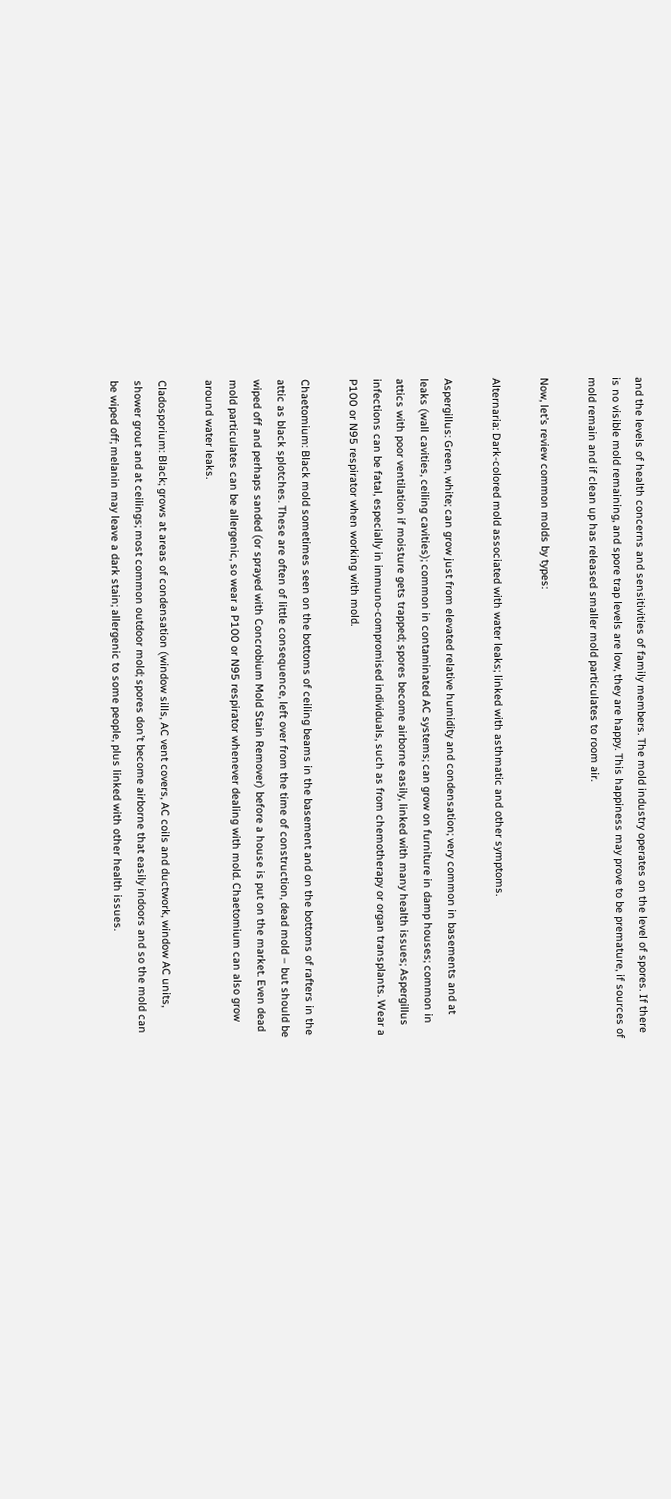and the levels of health concerns and sensitivities of family members. The mold industry operates on the level of spores. If there is no visible mold remaining, and spore trap levels are low, they are happy. This happiness may prove to be premature, if sources of mold remain and if clean up has released smaller mold particulates to room air.

Now, let’s review common molds by types:

Alternaria: Dark-colored mold associated with water leaks; linked with asthmatic and other symptoms.

Aspergillus: Green, white; can grow just from elevated relative humidity and condensation; very common in basements and at leaks (wall cavities, ceiling cavities); common in contaminated AC systems; can grow on furniture in damp houses; common in attics with poor ventilation if moisture gets trapped; spores become airborne easily, linked with many health issues; Aspergillus infections can be fatal, especially in immuno-compromised individuals, such as from chemotherapy or organ transplants. Wear a P100 or N95 respirator when working with mold.

Chaetomium: Black mold sometimes seen on the bottoms of ceiling beams in the basement and on the bottoms of rafters in the attic as black splotches. These are often of little consequence, left over from the time of construction, dead mold – but should be wiped off and perhaps sanded (or sprayed with Concrobium Mold Stain Remover) before a house is put on the market. Even dead mold particulates can be allergenic, so wear a P100 or N95 respirator whenever dealing with mold. Chaetomium can also grow around water leaks.

Cladosporium: Black; grows at areas of condensation (window sills, AC vent covers, AC coils and ductwork, window AC units, shower grout and at ceilings; most common outdoor mold; spores don’t become airborne that easily indoors and so the mold can be wiped off; melanin may leave a dark stain; allergenic to some people, plus linked with other health issues.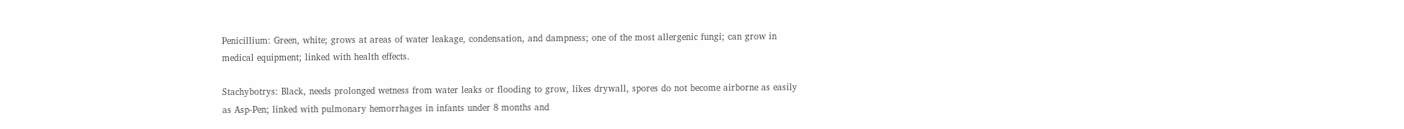Penicillium: Green, white; grows at areas of water leakage, condensation, and dampness; one of the most allergenic fungi; can grow in medical equipment; linked with health effects.

Stachybotrys: Black, needs prolonged wetness from water leaks or flooding to grow, likes drywall, spores do not become airborne as easily as Asp-Pen; linked with pulmonary hemorrhages in infants under 8 months and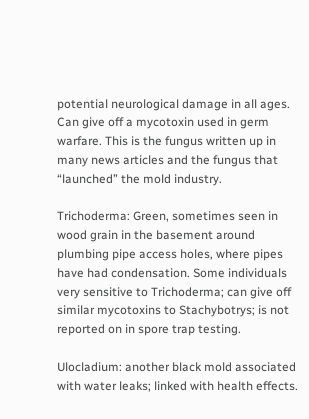potential neurological damage in all ages. Can give off a mycotoxin used in germ warfare. This is the fungus written up in many news articles and the fungus that “launched” the mold industry.

Trichoderma: Green, sometimes seen in wood grain in the basement around plumbing pipe access holes, where pipes have had condensation. Some individuals very sensitive to Trichoderma; can give off similar mycotoxins to Stachybotrys; is not reported on in spore trap testing.

Ulocladium: another black mold associated with water leaks; linked with health effects.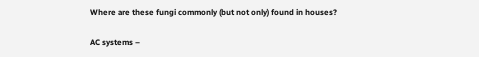Where are these fungi commonly (but not only) found in houses?

AC systems –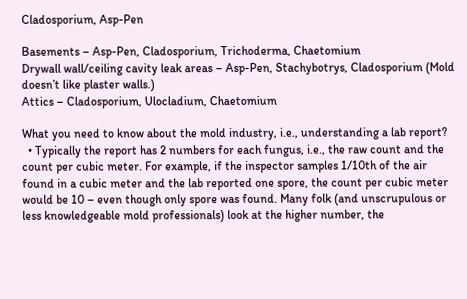Cladosporium, Asp-Pen

Basements – Asp-Pen, Cladosporium, Trichoderma, Chaetomium
Drywall wall/ceiling cavity leak areas – Asp-Pen, Stachybotrys, Cladosporium (Mold doesn’t like plaster walls.)
Attics – Cladosporium, Ulocladium, Chaetomium

What you need to know about the mold industry, i.e., understanding a lab report?
  • Typically the report has 2 numbers for each fungus, i.e., the raw count and the count per cubic meter. For example, if the inspector samples 1/10th of the air found in a cubic meter and the lab reported one spore, the count per cubic meter would be 10 – even though only spore was found. Many folk (and unscrupulous or less knowledgeable mold professionals) look at the higher number, the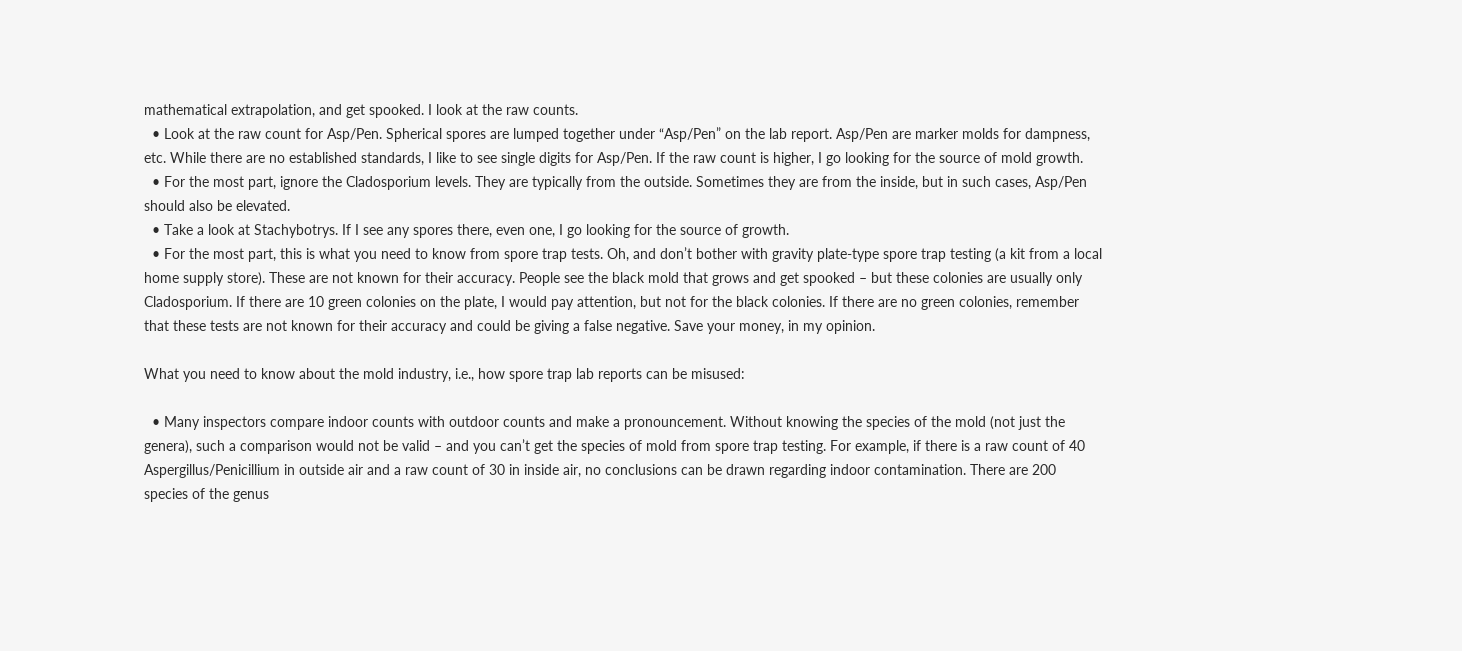mathematical extrapolation, and get spooked. I look at the raw counts.
  • Look at the raw count for Asp/Pen. Spherical spores are lumped together under “Asp/Pen” on the lab report. Asp/Pen are marker molds for dampness, etc. While there are no established standards, I like to see single digits for Asp/Pen. If the raw count is higher, I go looking for the source of mold growth.
  • For the most part, ignore the Cladosporium levels. They are typically from the outside. Sometimes they are from the inside, but in such cases, Asp/Pen should also be elevated.
  • Take a look at Stachybotrys. If I see any spores there, even one, I go looking for the source of growth.
  • For the most part, this is what you need to know from spore trap tests. Oh, and don’t bother with gravity plate-type spore trap testing (a kit from a local home supply store). These are not known for their accuracy. People see the black mold that grows and get spooked – but these colonies are usually only Cladosporium. If there are 10 green colonies on the plate, I would pay attention, but not for the black colonies. If there are no green colonies, remember that these tests are not known for their accuracy and could be giving a false negative. Save your money, in my opinion.

What you need to know about the mold industry, i.e., how spore trap lab reports can be misused:

  • Many inspectors compare indoor counts with outdoor counts and make a pronouncement. Without knowing the species of the mold (not just the genera), such a comparison would not be valid – and you can’t get the species of mold from spore trap testing. For example, if there is a raw count of 40 Aspergillus/Penicillium in outside air and a raw count of 30 in inside air, no conclusions can be drawn regarding indoor contamination. There are 200 species of the genus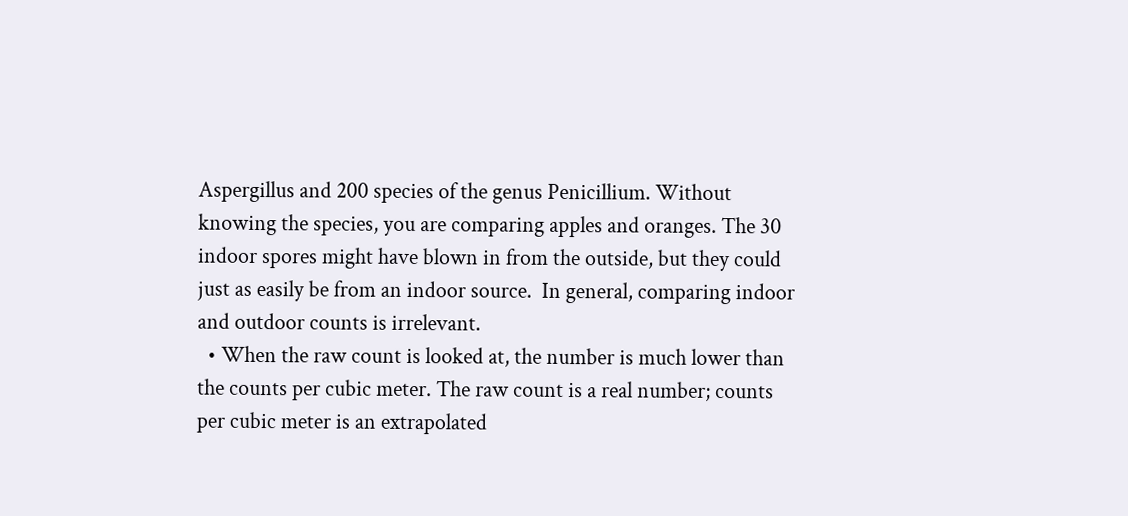Aspergillus and 200 species of the genus Penicillium. Without knowing the species, you are comparing apples and oranges. The 30 indoor spores might have blown in from the outside, but they could just as easily be from an indoor source.  In general, comparing indoor and outdoor counts is irrelevant.
  • When the raw count is looked at, the number is much lower than the counts per cubic meter. The raw count is a real number; counts per cubic meter is an extrapolated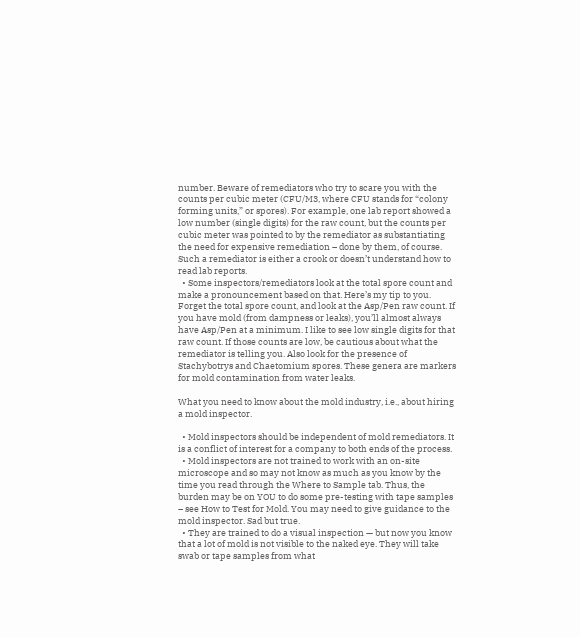number. Beware of remediators who try to scare you with the counts per cubic meter (CFU/M3, where CFU stands for “colony forming units,” or spores). For example, one lab report showed a low number (single digits) for the raw count, but the counts per cubic meter was pointed to by the remediator as substantiating the need for expensive remediation – done by them, of course. Such a remediator is either a crook or doesn’t understand how to read lab reports.
  • Some inspectors/remediators look at the total spore count and make a pronouncement based on that. Here’s my tip to you. Forget the total spore count, and look at the Asp/Pen raw count. If you have mold (from dampness or leaks), you’ll almost always have Asp/Pen at a minimum. I like to see low single digits for that raw count. If those counts are low, be cautious about what the remediator is telling you. Also look for the presence of Stachybotrys and Chaetomium spores. These genera are markers for mold contamination from water leaks.

What you need to know about the mold industry, i.e., about hiring a mold inspector.

  • Mold inspectors should be independent of mold remediators. It is a conflict of interest for a company to both ends of the process.
  • Mold inspectors are not trained to work with an on-site microscope and so may not know as much as you know by the time you read through the Where to Sample tab. Thus, the burden may be on YOU to do some pre-testing with tape samples – see How to Test for Mold. You may need to give guidance to the mold inspector. Sad but true.
  • They are trained to do a visual inspection — but now you know that a lot of mold is not visible to the naked eye. They will take swab or tape samples from what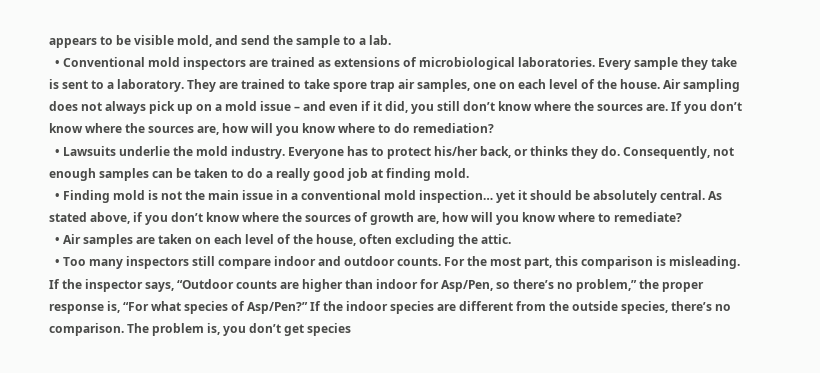appears to be visible mold, and send the sample to a lab.
  • Conventional mold inspectors are trained as extensions of microbiological laboratories. Every sample they take is sent to a laboratory. They are trained to take spore trap air samples, one on each level of the house. Air sampling does not always pick up on a mold issue – and even if it did, you still don’t know where the sources are. If you don’t know where the sources are, how will you know where to do remediation?
  • Lawsuits underlie the mold industry. Everyone has to protect his/her back, or thinks they do. Consequently, not enough samples can be taken to do a really good job at finding mold.
  • Finding mold is not the main issue in a conventional mold inspection… yet it should be absolutely central. As stated above, if you don’t know where the sources of growth are, how will you know where to remediate?
  • Air samples are taken on each level of the house, often excluding the attic.
  • Too many inspectors still compare indoor and outdoor counts. For the most part, this comparison is misleading. If the inspector says, “Outdoor counts are higher than indoor for Asp/Pen, so there’s no problem,” the proper response is, “For what species of Asp/Pen?” If the indoor species are different from the outside species, there’s no comparison. The problem is, you don’t get species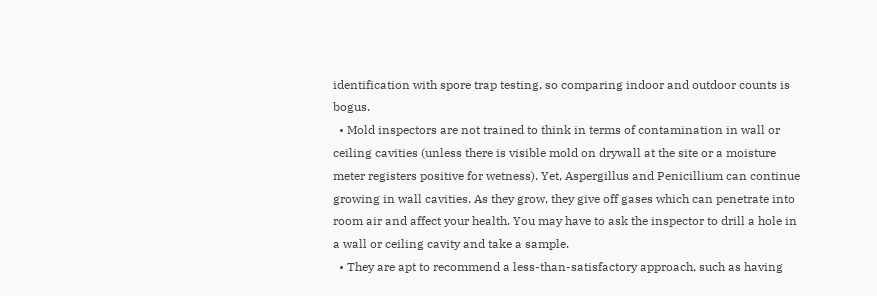identification with spore trap testing, so comparing indoor and outdoor counts is bogus.
  • Mold inspectors are not trained to think in terms of contamination in wall or ceiling cavities (unless there is visible mold on drywall at the site or a moisture meter registers positive for wetness). Yet, Aspergillus and Penicillium can continue growing in wall cavities. As they grow, they give off gases which can penetrate into room air and affect your health. You may have to ask the inspector to drill a hole in a wall or ceiling cavity and take a sample.
  • They are apt to recommend a less-than-satisfactory approach, such as having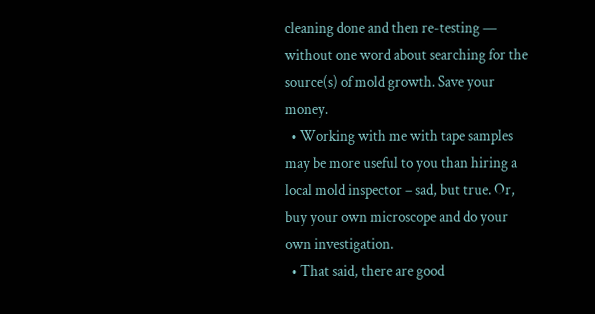cleaning done and then re-testing — without one word about searching for the source(s) of mold growth. Save your money.
  • Working with me with tape samples may be more useful to you than hiring a local mold inspector – sad, but true. Or, buy your own microscope and do your own investigation.
  • That said, there are good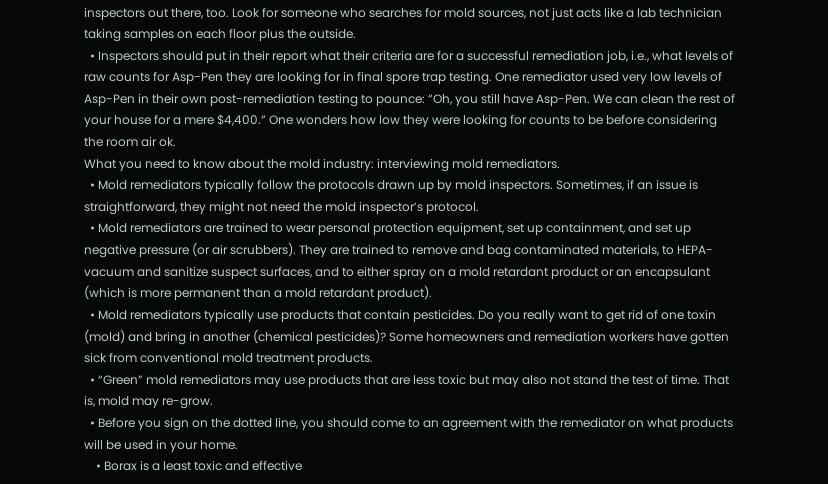inspectors out there, too. Look for someone who searches for mold sources, not just acts like a lab technician taking samples on each floor plus the outside.
  • Inspectors should put in their report what their criteria are for a successful remediation job, i.e., what levels of raw counts for Asp-Pen they are looking for in final spore trap testing. One remediator used very low levels of Asp-Pen in their own post-remediation testing to pounce: “Oh, you still have Asp-Pen. We can clean the rest of your house for a mere $4,400.” One wonders how low they were looking for counts to be before considering the room air ok.
What you need to know about the mold industry: interviewing mold remediators.
  • Mold remediators typically follow the protocols drawn up by mold inspectors. Sometimes, if an issue is straightforward, they might not need the mold inspector’s protocol.
  • Mold remediators are trained to wear personal protection equipment, set up containment, and set up negative pressure (or air scrubbers). They are trained to remove and bag contaminated materials, to HEPA-vacuum and sanitize suspect surfaces, and to either spray on a mold retardant product or an encapsulant (which is more permanent than a mold retardant product).
  • Mold remediators typically use products that contain pesticides. Do you really want to get rid of one toxin (mold) and bring in another (chemical pesticides)? Some homeowners and remediation workers have gotten sick from conventional mold treatment products.
  • “Green” mold remediators may use products that are less toxic but may also not stand the test of time. That is, mold may re-grow.
  • Before you sign on the dotted line, you should come to an agreement with the remediator on what products will be used in your home.
    • Borax is a least toxic and effective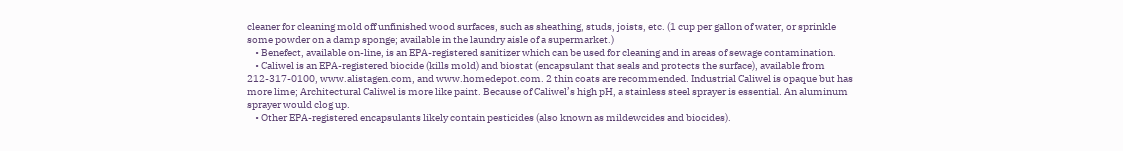cleaner for cleaning mold off unfinished wood surfaces, such as sheathing, studs, joists, etc. (1 cup per gallon of water, or sprinkle some powder on a damp sponge; available in the laundry aisle of a supermarket.)
    • Benefect, available on-line, is an EPA-registered sanitizer which can be used for cleaning and in areas of sewage contamination.
    • Caliwel is an EPA-registered biocide (kills mold) and biostat (encapsulant that seals and protects the surface), available from 212-317-0100, www.alistagen.com, and www.homedepot.com. 2 thin coats are recommended. Industrial Caliwel is opaque but has more lime; Architectural Caliwel is more like paint. Because of Caliwel’s high pH, a stainless steel sprayer is essential. An aluminum sprayer would clog up.
    • Other EPA-registered encapsulants likely contain pesticides (also known as mildewcides and biocides).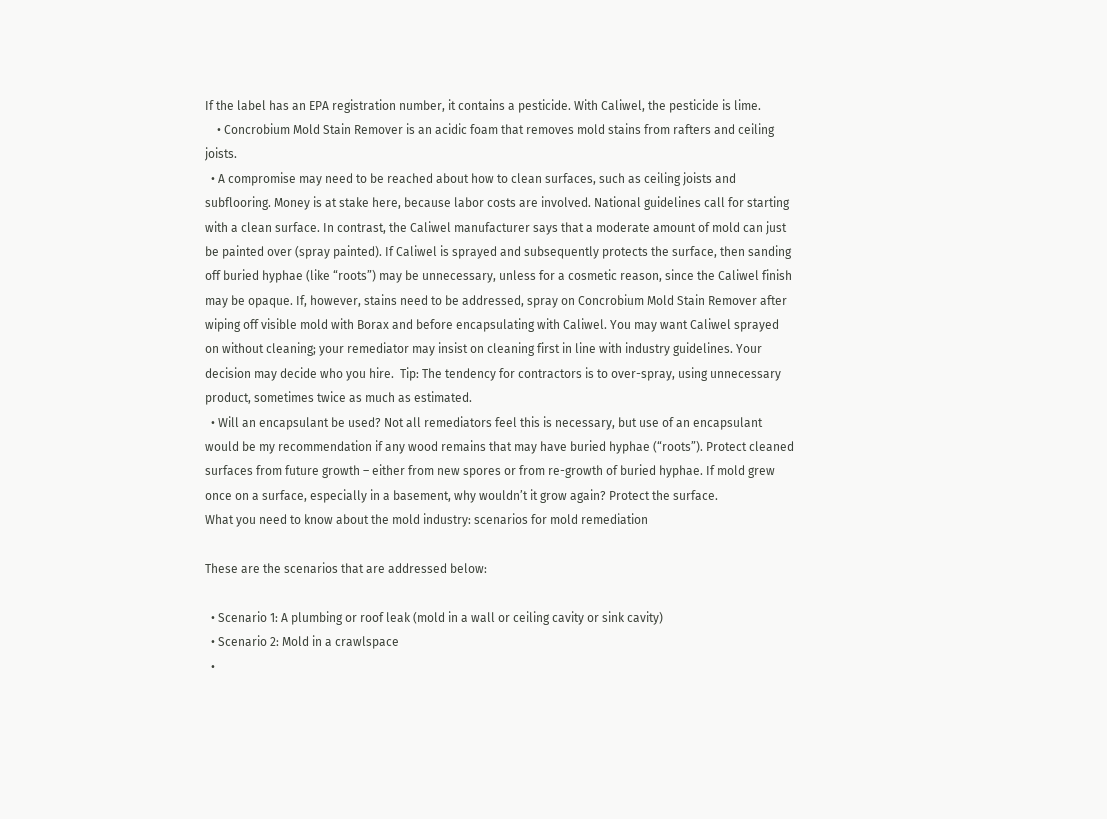If the label has an EPA registration number, it contains a pesticide. With Caliwel, the pesticide is lime.
    • Concrobium Mold Stain Remover is an acidic foam that removes mold stains from rafters and ceiling joists.
  • A compromise may need to be reached about how to clean surfaces, such as ceiling joists and subflooring. Money is at stake here, because labor costs are involved. National guidelines call for starting with a clean surface. In contrast, the Caliwel manufacturer says that a moderate amount of mold can just be painted over (spray painted). If Caliwel is sprayed and subsequently protects the surface, then sanding off buried hyphae (like “roots”) may be unnecessary, unless for a cosmetic reason, since the Caliwel finish may be opaque. If, however, stains need to be addressed, spray on Concrobium Mold Stain Remover after wiping off visible mold with Borax and before encapsulating with Caliwel. You may want Caliwel sprayed on without cleaning; your remediator may insist on cleaning first in line with industry guidelines. Your decision may decide who you hire.  Tip: The tendency for contractors is to over-spray, using unnecessary product, sometimes twice as much as estimated.
  • Will an encapsulant be used? Not all remediators feel this is necessary, but use of an encapsulant would be my recommendation if any wood remains that may have buried hyphae (“roots”). Protect cleaned surfaces from future growth – either from new spores or from re-growth of buried hyphae. If mold grew once on a surface, especially in a basement, why wouldn’t it grow again? Protect the surface.
What you need to know about the mold industry: scenarios for mold remediation

These are the scenarios that are addressed below:

  • Scenario 1: A plumbing or roof leak (mold in a wall or ceiling cavity or sink cavity)
  • Scenario 2: Mold in a crawlspace
  •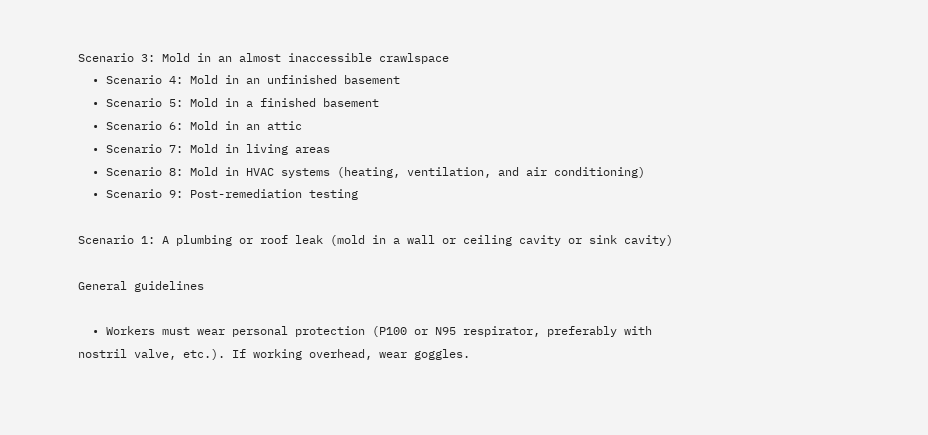Scenario 3: Mold in an almost inaccessible crawlspace
  • Scenario 4: Mold in an unfinished basement
  • Scenario 5: Mold in a finished basement
  • Scenario 6: Mold in an attic
  • Scenario 7: Mold in living areas
  • Scenario 8: Mold in HVAC systems (heating, ventilation, and air conditioning)
  • Scenario 9: Post-remediation testing

Scenario 1: A plumbing or roof leak (mold in a wall or ceiling cavity or sink cavity)

General guidelines

  • Workers must wear personal protection (P100 or N95 respirator, preferably with nostril valve, etc.). If working overhead, wear goggles.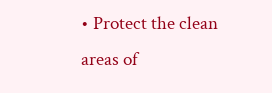• Protect the clean areas of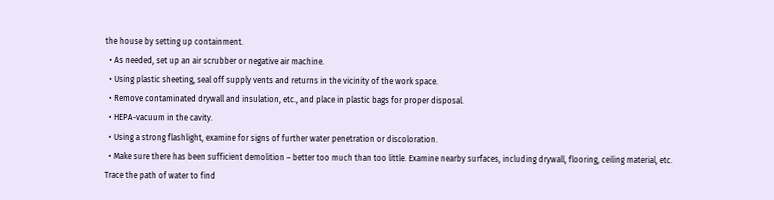the house by setting up containment.
  • As needed, set up an air scrubber or negative air machine.
  • Using plastic sheeting, seal off supply vents and returns in the vicinity of the work space.
  • Remove contaminated drywall and insulation, etc., and place in plastic bags for proper disposal.
  • HEPA-vacuum in the cavity.
  • Using a strong flashlight, examine for signs of further water penetration or discoloration.
  • Make sure there has been sufficient demolition – better too much than too little. Examine nearby surfaces, including drywall, flooring, ceiling material, etc. Trace the path of water to find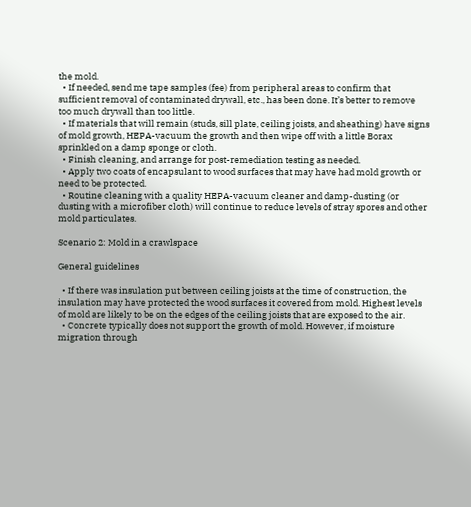the mold.
  • If needed, send me tape samples (fee) from peripheral areas to confirm that sufficient removal of contaminated drywall, etc., has been done. It’s better to remove too much drywall than too little.
  • If materials that will remain (studs, sill plate, ceiling joists, and sheathing) have signs of mold growth, HEPA-vacuum the growth and then wipe off with a little Borax sprinkled on a damp sponge or cloth.
  • Finish cleaning, and arrange for post-remediation testing as needed.
  • Apply two coats of encapsulant to wood surfaces that may have had mold growth or need to be protected.
  • Routine cleaning with a quality HEPA-vacuum cleaner and damp-dusting (or dusting with a microfiber cloth) will continue to reduce levels of stray spores and other mold particulates.

Scenario 2: Mold in a crawlspace

General guidelines

  • If there was insulation put between ceiling joists at the time of construction, the insulation may have protected the wood surfaces it covered from mold. Highest levels of mold are likely to be on the edges of the ceiling joists that are exposed to the air.
  • Concrete typically does not support the growth of mold. However, if moisture migration through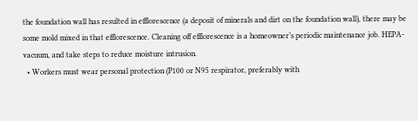the foundation wall has resulted in efflorescence (a deposit of minerals and dirt on the foundation wall), there may be some mold mixed in that efflorescence. Cleaning off efflorescence is a homeowner’s periodic maintenance job. HEPA-vacuum, and take steps to reduce moisture intrusion.
  • Workers must wear personal protection (P100 or N95 respirator, preferably with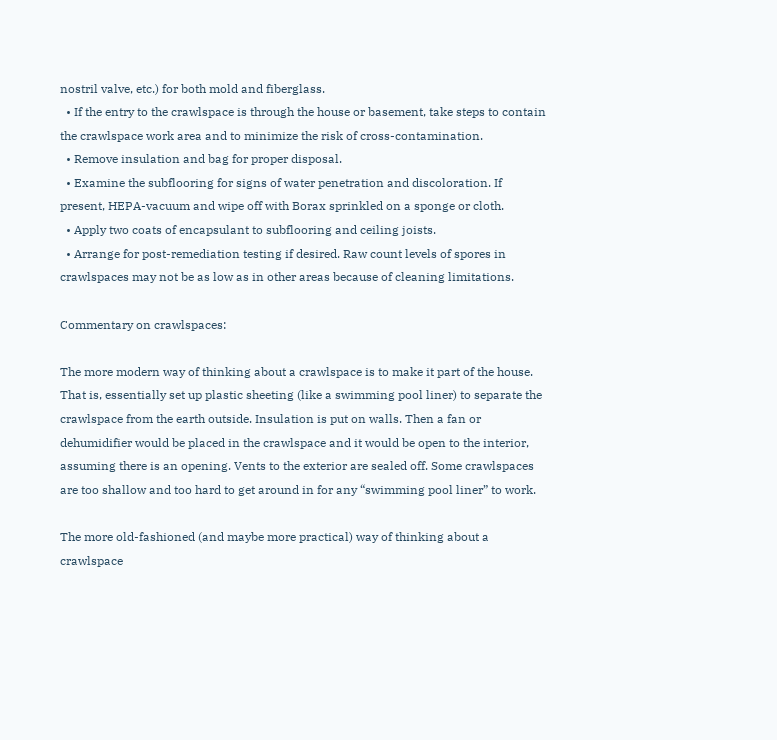nostril valve, etc.) for both mold and fiberglass.
  • If the entry to the crawlspace is through the house or basement, take steps to contain the crawlspace work area and to minimize the risk of cross-contamination.
  • Remove insulation and bag for proper disposal.
  • Examine the subflooring for signs of water penetration and discoloration. If present, HEPA-vacuum and wipe off with Borax sprinkled on a sponge or cloth.
  • Apply two coats of encapsulant to subflooring and ceiling joists.
  • Arrange for post-remediation testing if desired. Raw count levels of spores in crawlspaces may not be as low as in other areas because of cleaning limitations.

Commentary on crawlspaces:

The more modern way of thinking about a crawlspace is to make it part of the house. That is, essentially set up plastic sheeting (like a swimming pool liner) to separate the crawlspace from the earth outside. Insulation is put on walls. Then a fan or dehumidifier would be placed in the crawlspace and it would be open to the interior, assuming there is an opening. Vents to the exterior are sealed off. Some crawlspaces are too shallow and too hard to get around in for any “swimming pool liner” to work.

The more old-fashioned (and maybe more practical) way of thinking about a crawlspace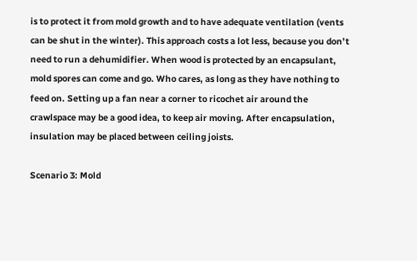is to protect it from mold growth and to have adequate ventilation (vents can be shut in the winter). This approach costs a lot less, because you don’t need to run a dehumidifier. When wood is protected by an encapsulant, mold spores can come and go. Who cares, as long as they have nothing to feed on. Setting up a fan near a corner to ricochet air around the crawlspace may be a good idea, to keep air moving. After encapsulation, insulation may be placed between ceiling joists.

Scenario 3: Mold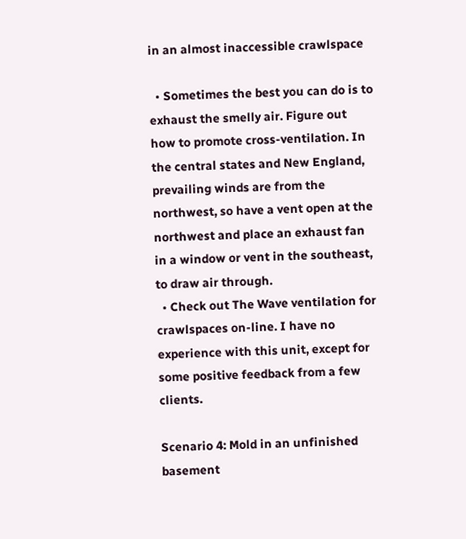in an almost inaccessible crawlspace

  • Sometimes the best you can do is to exhaust the smelly air. Figure out how to promote cross-ventilation. In the central states and New England, prevailing winds are from the northwest, so have a vent open at the northwest and place an exhaust fan in a window or vent in the southeast, to draw air through.
  • Check out The Wave ventilation for crawlspaces on-line. I have no experience with this unit, except for some positive feedback from a few clients.

Scenario 4: Mold in an unfinished basement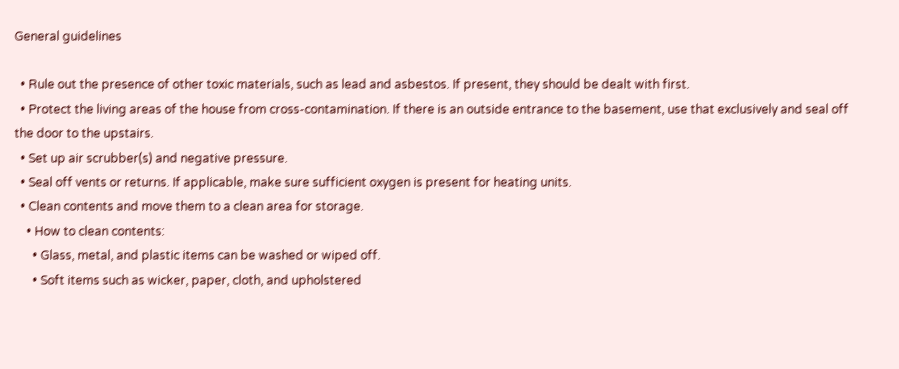General guidelines

  • Rule out the presence of other toxic materials, such as lead and asbestos. If present, they should be dealt with first.
  • Protect the living areas of the house from cross-contamination. If there is an outside entrance to the basement, use that exclusively and seal off the door to the upstairs.
  • Set up air scrubber(s) and negative pressure.
  • Seal off vents or returns. If applicable, make sure sufficient oxygen is present for heating units.
  • Clean contents and move them to a clean area for storage.
    • How to clean contents:
      • Glass, metal, and plastic items can be washed or wiped off.
      • Soft items such as wicker, paper, cloth, and upholstered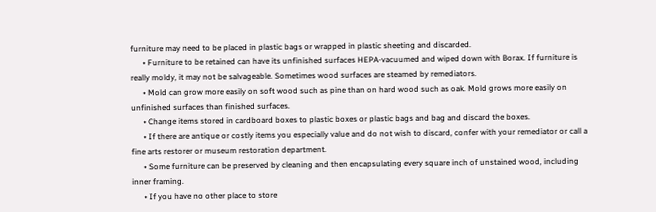furniture may need to be placed in plastic bags or wrapped in plastic sheeting and discarded.
      • Furniture to be retained can have its unfinished surfaces HEPA-vacuumed and wiped down with Borax. If furniture is really moldy, it may not be salvageable. Sometimes wood surfaces are steamed by remediators.
      • Mold can grow more easily on soft wood such as pine than on hard wood such as oak. Mold grows more easily on unfinished surfaces than finished surfaces.
      • Change items stored in cardboard boxes to plastic boxes or plastic bags and bag and discard the boxes.
      • If there are antique or costly items you especially value and do not wish to discard, confer with your remediator or call a fine arts restorer or museum restoration department.
      • Some furniture can be preserved by cleaning and then encapsulating every square inch of unstained wood, including inner framing.
      • If you have no other place to store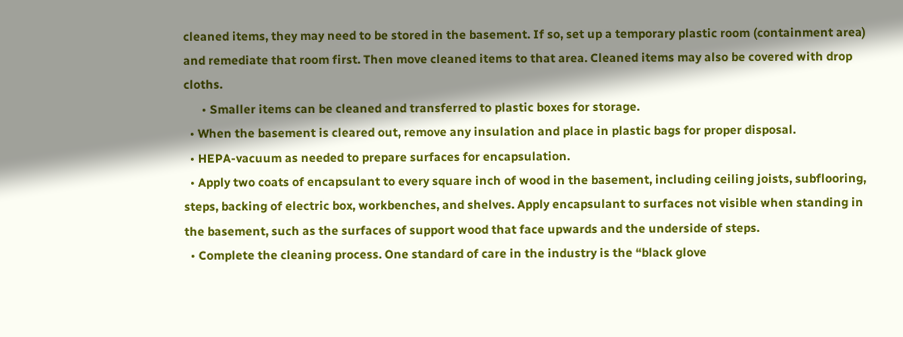cleaned items, they may need to be stored in the basement. If so, set up a temporary plastic room (containment area) and remediate that room first. Then move cleaned items to that area. Cleaned items may also be covered with drop cloths.
      • Smaller items can be cleaned and transferred to plastic boxes for storage.
  • When the basement is cleared out, remove any insulation and place in plastic bags for proper disposal.
  • HEPA-vacuum as needed to prepare surfaces for encapsulation.
  • Apply two coats of encapsulant to every square inch of wood in the basement, including ceiling joists, subflooring, steps, backing of electric box, workbenches, and shelves. Apply encapsulant to surfaces not visible when standing in the basement, such as the surfaces of support wood that face upwards and the underside of steps.
  • Complete the cleaning process. One standard of care in the industry is the “black glove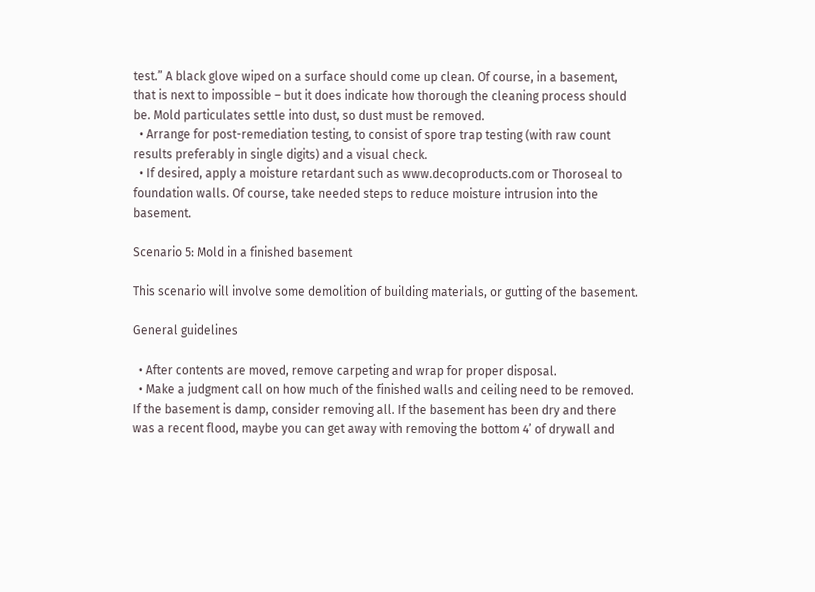test.” A black glove wiped on a surface should come up clean. Of course, in a basement, that is next to impossible – but it does indicate how thorough the cleaning process should be. Mold particulates settle into dust, so dust must be removed.
  • Arrange for post-remediation testing, to consist of spore trap testing (with raw count results preferably in single digits) and a visual check.
  • If desired, apply a moisture retardant such as www.decoproducts.com or Thoroseal to foundation walls. Of course, take needed steps to reduce moisture intrusion into the basement.

Scenario 5: Mold in a finished basement

This scenario will involve some demolition of building materials, or gutting of the basement.

General guidelines

  • After contents are moved, remove carpeting and wrap for proper disposal.
  • Make a judgment call on how much of the finished walls and ceiling need to be removed. If the basement is damp, consider removing all. If the basement has been dry and there was a recent flood, maybe you can get away with removing the bottom 4’ of drywall and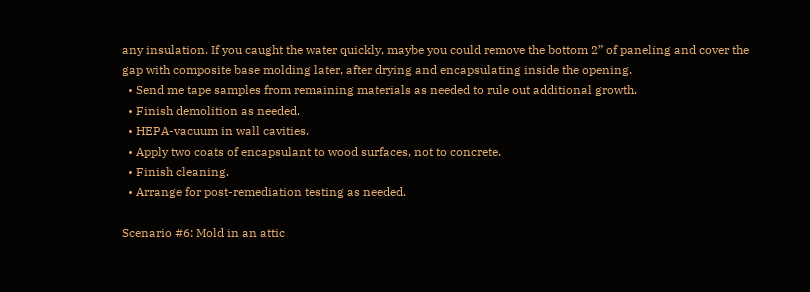any insulation. If you caught the water quickly, maybe you could remove the bottom 2” of paneling and cover the gap with composite base molding later, after drying and encapsulating inside the opening.
  • Send me tape samples from remaining materials as needed to rule out additional growth.
  • Finish demolition as needed.
  • HEPA-vacuum in wall cavities.
  • Apply two coats of encapsulant to wood surfaces, not to concrete.
  • Finish cleaning.
  • Arrange for post-remediation testing as needed.

Scenario #6: Mold in an attic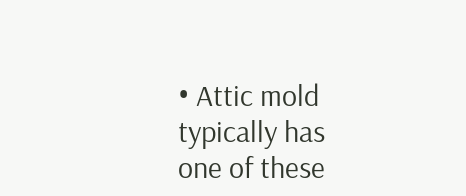• Attic mold typically has one of these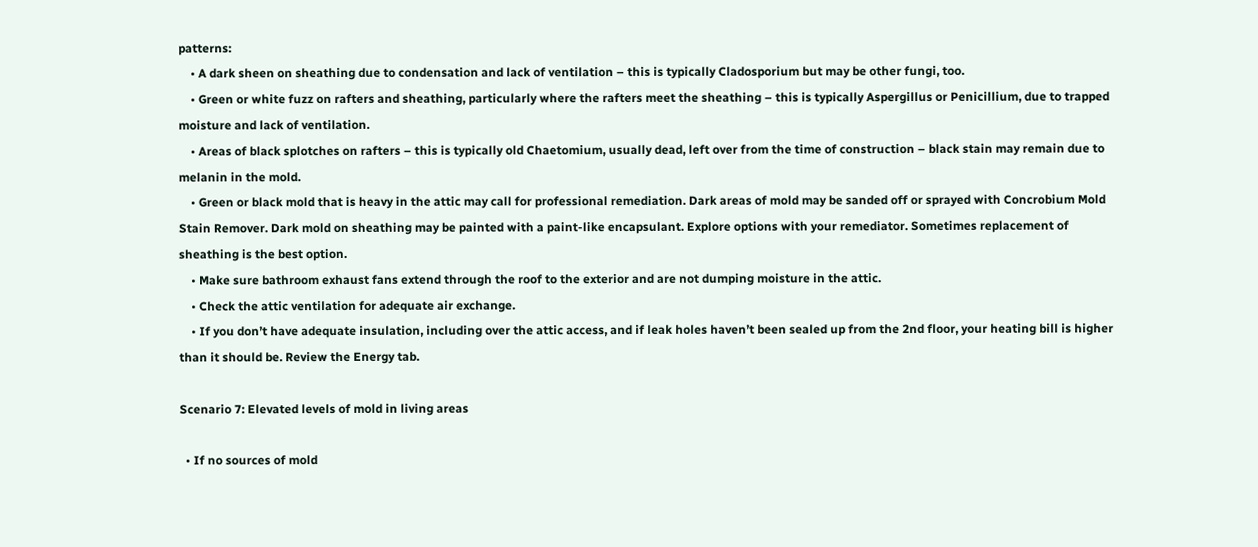patterns:
    • A dark sheen on sheathing due to condensation and lack of ventilation – this is typically Cladosporium but may be other fungi, too.
    • Green or white fuzz on rafters and sheathing, particularly where the rafters meet the sheathing – this is typically Aspergillus or Penicillium, due to trapped moisture and lack of ventilation.
    • Areas of black splotches on rafters – this is typically old Chaetomium, usually dead, left over from the time of construction – black stain may remain due to melanin in the mold.
    • Green or black mold that is heavy in the attic may call for professional remediation. Dark areas of mold may be sanded off or sprayed with Concrobium Mold Stain Remover. Dark mold on sheathing may be painted with a paint-like encapsulant. Explore options with your remediator. Sometimes replacement of sheathing is the best option.
    • Make sure bathroom exhaust fans extend through the roof to the exterior and are not dumping moisture in the attic.
    • Check the attic ventilation for adequate air exchange.
    • If you don’t have adequate insulation, including over the attic access, and if leak holes haven’t been sealed up from the 2nd floor, your heating bill is higher than it should be. Review the Energy tab.

Scenario 7: Elevated levels of mold in living areas

  • If no sources of mold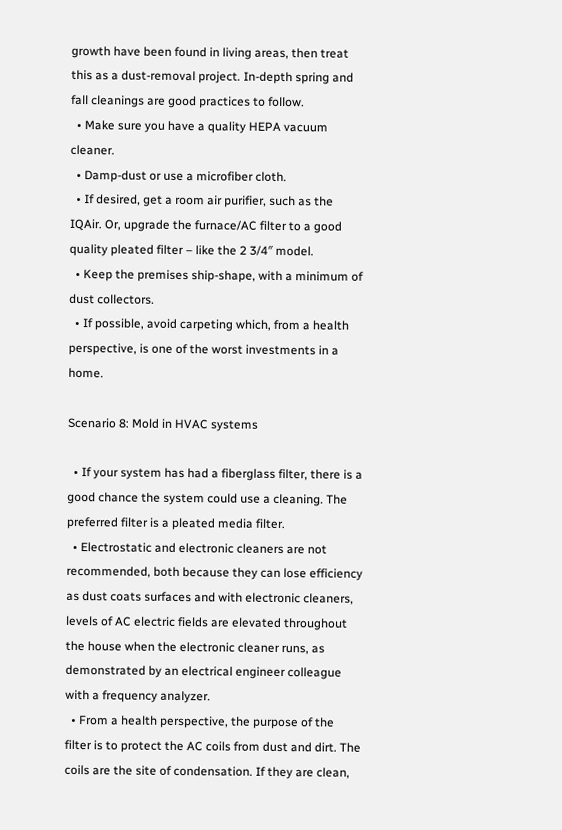growth have been found in living areas, then treat this as a dust-removal project. In-depth spring and fall cleanings are good practices to follow.
  • Make sure you have a quality HEPA vacuum cleaner.
  • Damp-dust or use a microfiber cloth.
  • If desired, get a room air purifier, such as the IQAir. Or, upgrade the furnace/AC filter to a good quality pleated filter – like the 2 3/4″ model.
  • Keep the premises ship-shape, with a minimum of dust collectors.
  • If possible, avoid carpeting which, from a health perspective, is one of the worst investments in a home.

Scenario 8: Mold in HVAC systems

  • If your system has had a fiberglass filter, there is a good chance the system could use a cleaning. The preferred filter is a pleated media filter.
  • Electrostatic and electronic cleaners are not recommended, both because they can lose efficiency as dust coats surfaces and with electronic cleaners, levels of AC electric fields are elevated throughout the house when the electronic cleaner runs, as demonstrated by an electrical engineer colleague with a frequency analyzer.
  • From a health perspective, the purpose of the filter is to protect the AC coils from dust and dirt. The coils are the site of condensation. If they are clean,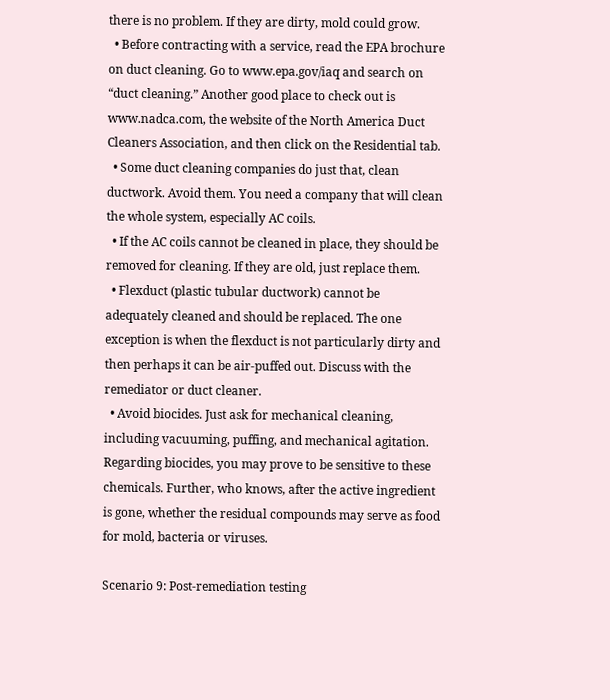there is no problem. If they are dirty, mold could grow.
  • Before contracting with a service, read the EPA brochure on duct cleaning. Go to www.epa.gov/iaq and search on “duct cleaning.” Another good place to check out is www.nadca.com, the website of the North America Duct Cleaners Association, and then click on the Residential tab.
  • Some duct cleaning companies do just that, clean ductwork. Avoid them. You need a company that will clean the whole system, especially AC coils.
  • If the AC coils cannot be cleaned in place, they should be removed for cleaning. If they are old, just replace them.
  • Flexduct (plastic tubular ductwork) cannot be adequately cleaned and should be replaced. The one exception is when the flexduct is not particularly dirty and then perhaps it can be air-puffed out. Discuss with the remediator or duct cleaner.
  • Avoid biocides. Just ask for mechanical cleaning, including vacuuming, puffing, and mechanical agitation. Regarding biocides, you may prove to be sensitive to these chemicals. Further, who knows, after the active ingredient is gone, whether the residual compounds may serve as food for mold, bacteria or viruses.

Scenario 9: Post-remediation testing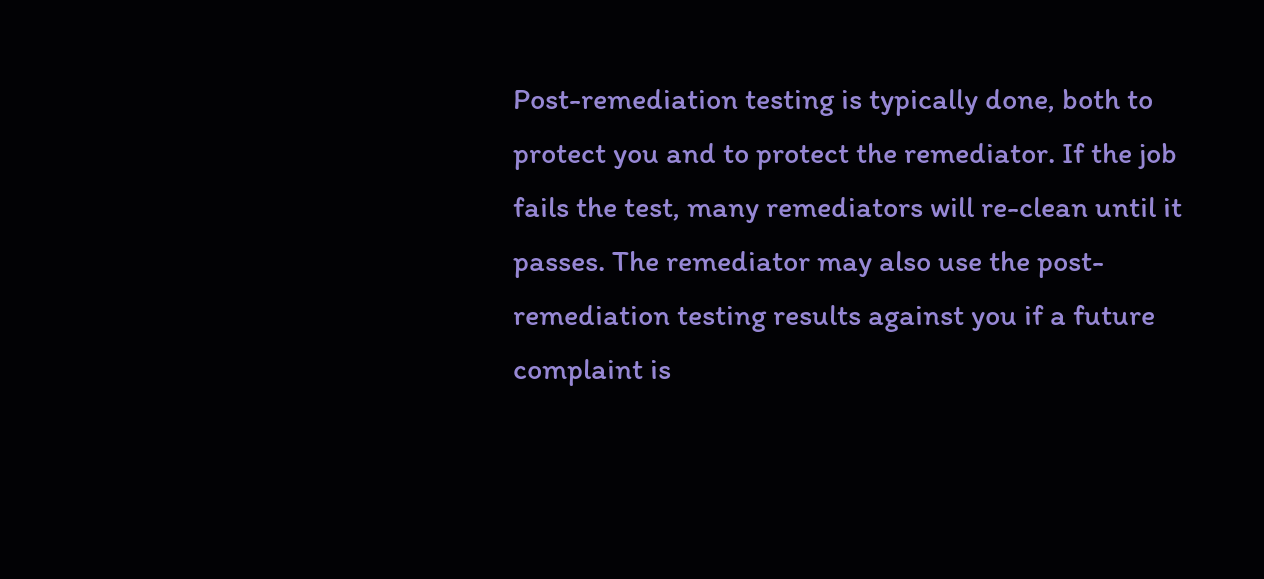Post-remediation testing is typically done, both to protect you and to protect the remediator. If the job fails the test, many remediators will re-clean until it passes. The remediator may also use the post-remediation testing results against you if a future complaint is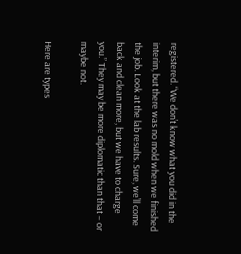registered. “We don’t know what you did in the interim, but there was no mold when we finished the job. Look at the lab results. Sure, we’ll come back and clean more, but we have to charge you.” They may be more diplomatic than that – or maybe not.

Here are types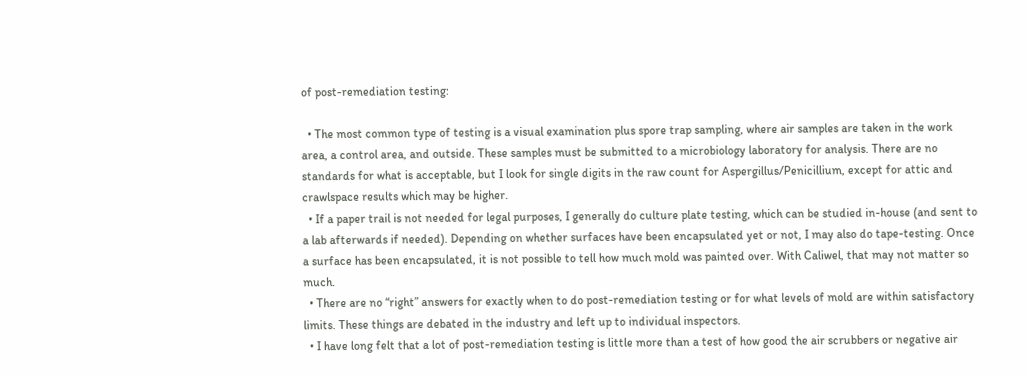of post-remediation testing:

  • The most common type of testing is a visual examination plus spore trap sampling, where air samples are taken in the work area, a control area, and outside. These samples must be submitted to a microbiology laboratory for analysis. There are no standards for what is acceptable, but I look for single digits in the raw count for Aspergillus/Penicillium, except for attic and crawlspace results which may be higher.
  • If a paper trail is not needed for legal purposes, I generally do culture plate testing, which can be studied in-house (and sent to a lab afterwards if needed). Depending on whether surfaces have been encapsulated yet or not, I may also do tape-testing. Once a surface has been encapsulated, it is not possible to tell how much mold was painted over. With Caliwel, that may not matter so much.
  • There are no “right” answers for exactly when to do post-remediation testing or for what levels of mold are within satisfactory limits. These things are debated in the industry and left up to individual inspectors.
  • I have long felt that a lot of post-remediation testing is little more than a test of how good the air scrubbers or negative air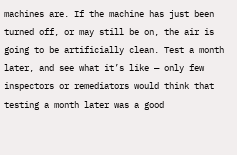machines are. If the machine has just been turned off, or may still be on, the air is going to be artificially clean. Test a month later, and see what it’s like — only few inspectors or remediators would think that testing a month later was a good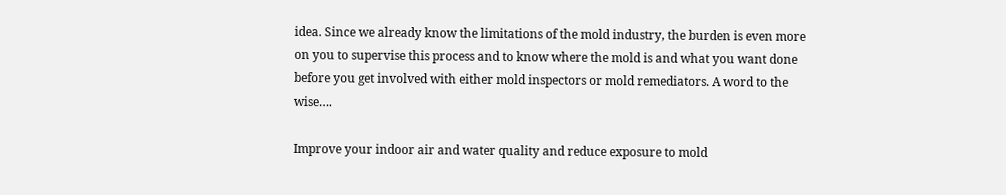idea. Since we already know the limitations of the mold industry, the burden is even more on you to supervise this process and to know where the mold is and what you want done before you get involved with either mold inspectors or mold remediators. A word to the wise….

Improve your indoor air and water quality and reduce exposure to mold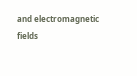and electromagnetic fields